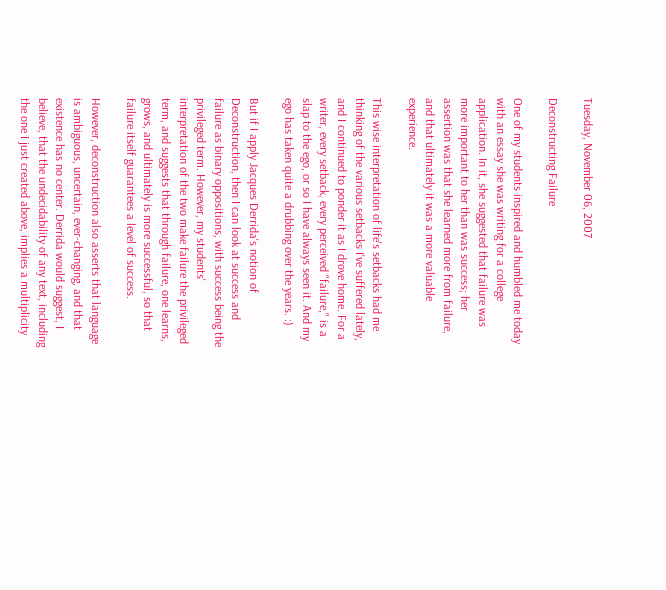Tuesday, November 06, 2007

Deconstructing Failure

One of my students inspired and humbled me today with an essay she was writing for a college application. In it, she suggested that failure was more important to her than was success; her assertion was that she learned more from failure, and that ultimately it was a more valuable experience.

This wise interpretation of life's setbacks had me thinking of the various setbacks I've suffered lately, and I continued to ponder it as I drove home. For a writer, every setback, every perceived "failure," is a slap to the ego, or so I have always seen it. And my ego has taken quite a drubbing over the years. :)

But if I apply Jacques Derrida's notion of Deconstruction, then I can look at success and failure as binary oppositions, with success being the privileged term. However, my students' interpretation of the two make failure the privileged term, and suggests that through failure, one learns, grows, and ultimately is more successful, so that failure itself guarantees a level of success.

However, deconstruction also asserts that language is ambiguous, uncertain, ever-changing, and that existence has no center. Derrida would suggest, I believe, that the undecidability of any text, including the one I just created above, implies a multiplicity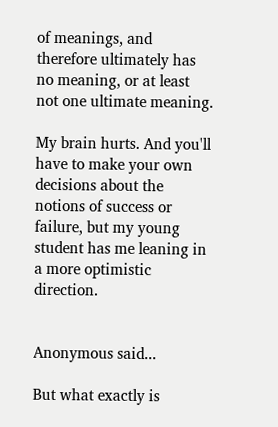of meanings, and therefore ultimately has no meaning, or at least not one ultimate meaning.

My brain hurts. And you'll have to make your own decisions about the notions of success or failure, but my young student has me leaning in a more optimistic direction.


Anonymous said...

But what exactly is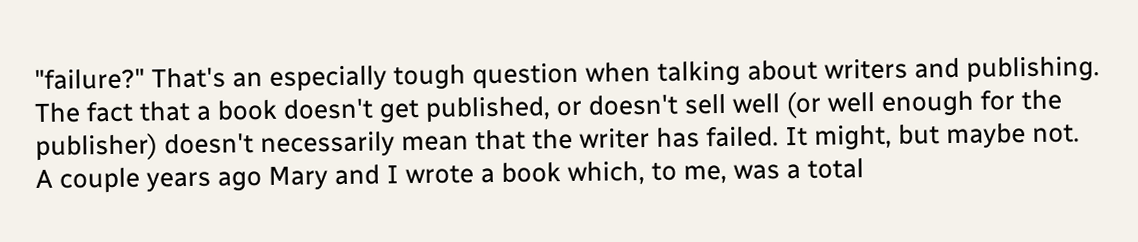"failure?" That's an especially tough question when talking about writers and publishing. The fact that a book doesn't get published, or doesn't sell well (or well enough for the publisher) doesn't necessarily mean that the writer has failed. It might, but maybe not. A couple years ago Mary and I wrote a book which, to me, was a total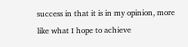success in that it is in my opinion, more like what I hope to achieve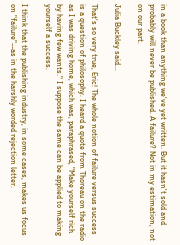in a book than anything we've yet written. But it hasn't sold and probably will never be published. A failure? Not in my estimation, not on our part.

Julia Buckley said...

That's so very true, Eric! The whole notion of failure versus success is a question of philosophy. I heard a quote from Thoreau on the radio as I was driving home, which was, paraphrased, "Make yourself rich by having few wants." I suppose the same can be applied to making yourself a success.

I think that the publishing industry, in some cases, makes us focus on "failure"--as in the harshly worded rejection letter.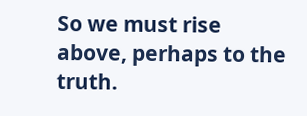So we must rise above, perhaps to the truth.